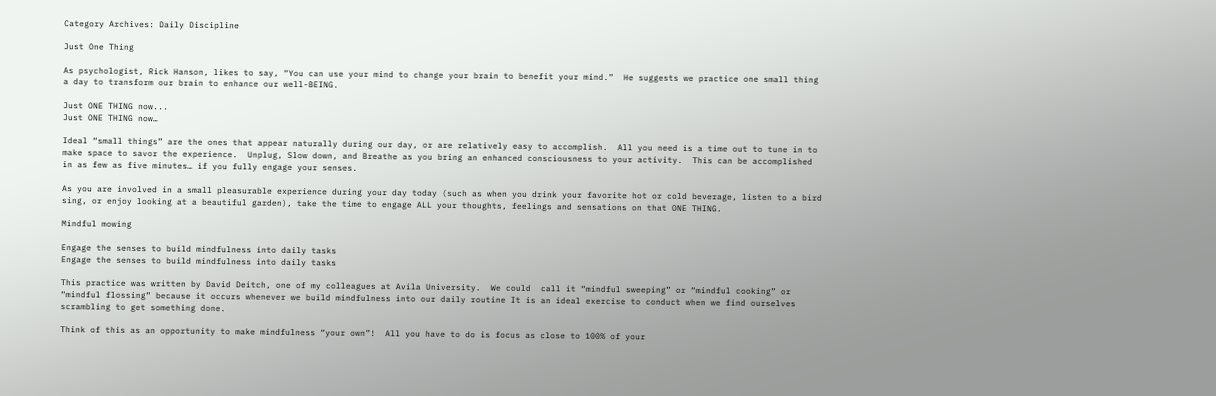Category Archives: Daily Discipline

Just One Thing

As psychologist, Rick Hanson, likes to say, “You can use your mind to change your brain to benefit your mind.”  He suggests we practice one small thing a day to transform our brain to enhance our well-BEING.

Just ONE THING now...
Just ONE THING now…

Ideal “small things” are the ones that appear naturally during our day, or are relatively easy to accomplish.  All you need is a time out to tune in to make space to savor the experience.  Unplug, Slow down, and Breathe as you bring an enhanced consciousness to your activity.  This can be accomplished in as few as five minutes… if you fully engage your senses.

As you are involved in a small pleasurable experience during your day today (such as when you drink your favorite hot or cold beverage, listen to a bird sing, or enjoy looking at a beautiful garden), take the time to engage ALL your thoughts, feelings and sensations on that ONE THING.

Mindful mowing

Engage the senses to build mindfulness into daily tasks
Engage the senses to build mindfulness into daily tasks

This practice was written by David Deitch, one of my colleagues at Avila University.  We could  call it “mindful sweeping” or “mindful cooking” or “mindful flossing” because it occurs whenever we build mindfulness into our daily routine It is an ideal exercise to conduct when we find ourselves scrambling to get something done.

Think of this as an opportunity to make mindfulness “your own”!  All you have to do is focus as close to 100% of your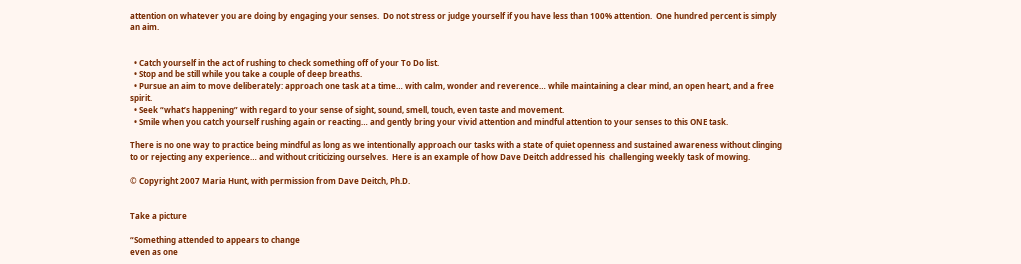attention on whatever you are doing by engaging your senses.  Do not stress or judge yourself if you have less than 100% attention.  One hundred percent is simply an aim.


  • Catch yourself in the act of rushing to check something off of your To Do list.
  • Stop and be still while you take a couple of deep breaths.
  • Pursue an aim to move deliberately: approach one task at a time… with calm, wonder and reverence… while maintaining a clear mind, an open heart, and a free spirit.
  • Seek “what’s happening” with regard to your sense of sight, sound, smell, touch, even taste and movement.
  • Smile when you catch yourself rushing again or reacting… and gently bring your vivid attention and mindful attention to your senses to this ONE task.

There is no one way to practice being mindful as long as we intentionally approach our tasks with a state of quiet openness and sustained awareness without clinging to or rejecting any experience… and without criticizing ourselves.  Here is an example of how Dave Deitch addressed his  challenging weekly task of mowing.

© Copyright 2007 Maria Hunt, with permission from Dave Deitch, Ph.D.


Take a picture

“Something attended to appears to change
even as one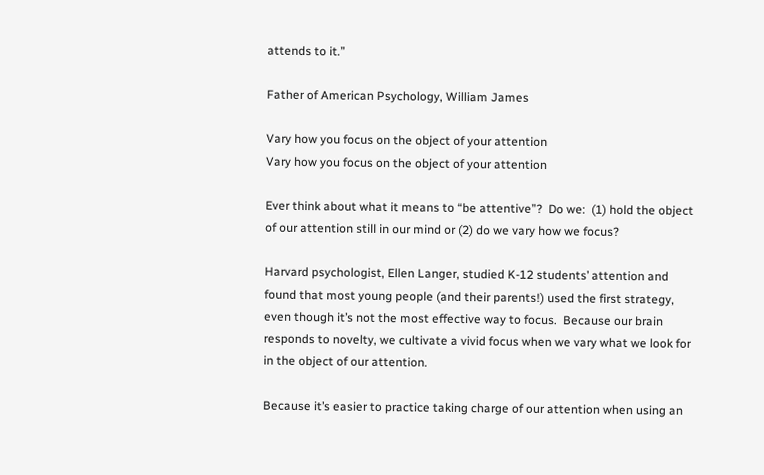attends to it.”

Father of American Psychology, William James

Vary how you focus on the object of your attention
Vary how you focus on the object of your attention

Ever think about what it means to “be attentive”?  Do we:  (1) hold the object of our attention still in our mind or (2) do we vary how we focus?

Harvard psychologist, Ellen Langer, studied K-12 students’ attention and found that most young people (and their parents!) used the first strategy, even though it’s not the most effective way to focus.  Because our brain responds to novelty, we cultivate a vivid focus when we vary what we look for in the object of our attention.

Because it’s easier to practice taking charge of our attention when using an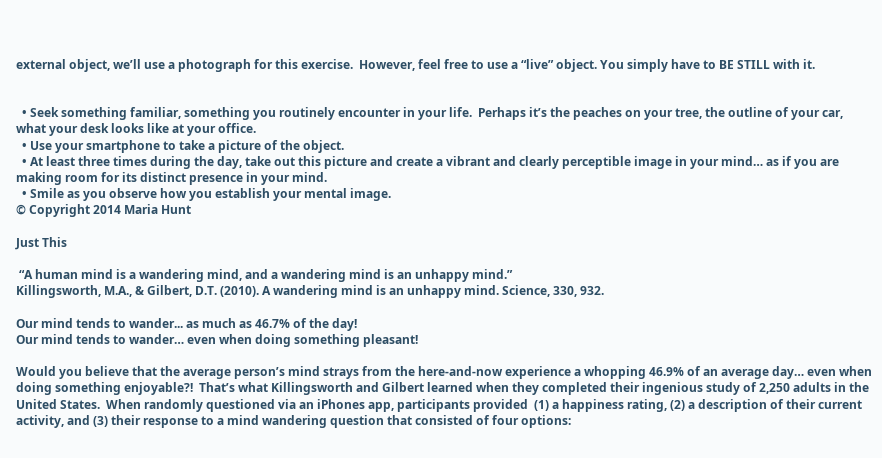external object, we’ll use a photograph for this exercise.  However, feel free to use a “live” object. You simply have to BE STILL with it.


  • Seek something familiar, something you routinely encounter in your life.  Perhaps it’s the peaches on your tree, the outline of your car, what your desk looks like at your office.
  • Use your smartphone to take a picture of the object.
  • At least three times during the day, take out this picture and create a vibrant and clearly perceptible image in your mind… as if you are making room for its distinct presence in your mind.
  • Smile as you observe how you establish your mental image.
© Copyright 2014 Maria Hunt

Just This

 “A human mind is a wandering mind, and a wandering mind is an unhappy mind.”
Killingsworth, M.A., & Gilbert, D.T. (2010). A wandering mind is an unhappy mind. Science, 330, 932.

Our mind tends to wander... as much as 46.7% of the day!
Our mind tends to wander… even when doing something pleasant!

Would you believe that the average person’s mind strays from the here-and-now experience a whopping 46.9% of an average day… even when doing something enjoyable?!  That’s what Killingsworth and Gilbert learned when they completed their ingenious study of 2,250 adults in the United States.  When randomly questioned via an iPhones app, participants provided  (1) a happiness rating, (2) a description of their current activity, and (3) their response to a mind wandering question that consisted of four options: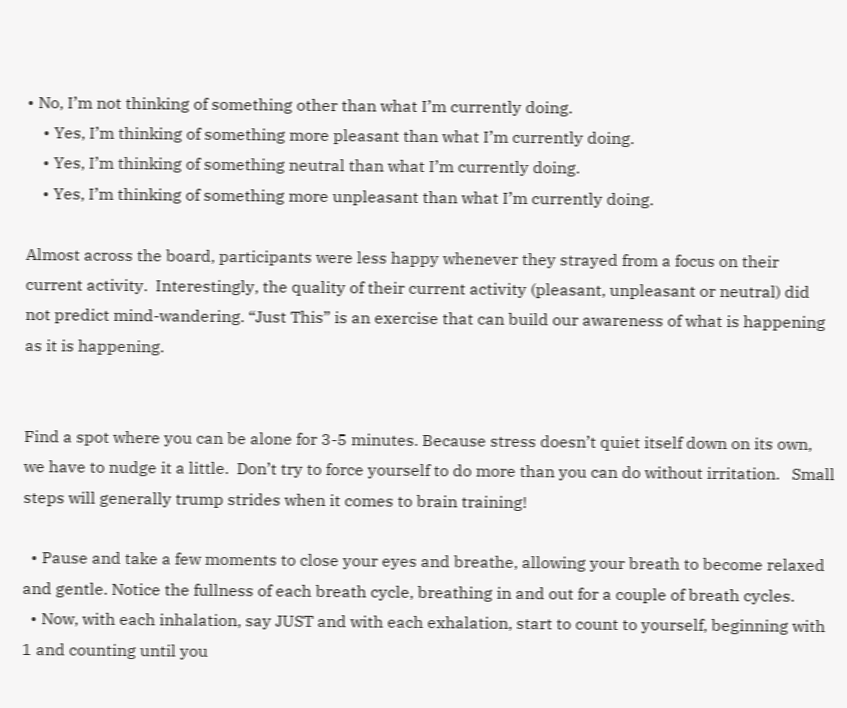• No, I’m not thinking of something other than what I’m currently doing.
    • Yes, I’m thinking of something more pleasant than what I’m currently doing.
    • Yes, I’m thinking of something neutral than what I’m currently doing.
    • Yes, I’m thinking of something more unpleasant than what I’m currently doing.

Almost across the board, participants were less happy whenever they strayed from a focus on their current activity.  Interestingly, the quality of their current activity (pleasant, unpleasant or neutral) did not predict mind-wandering. “Just This” is an exercise that can build our awareness of what is happening as it is happening.


Find a spot where you can be alone for 3-5 minutes. Because stress doesn’t quiet itself down on its own, we have to nudge it a little.  Don’t try to force yourself to do more than you can do without irritation.   Small steps will generally trump strides when it comes to brain training!

  • Pause and take a few moments to close your eyes and breathe, allowing your breath to become relaxed and gentle. Notice the fullness of each breath cycle, breathing in and out for a couple of breath cycles.
  • Now, with each inhalation, say JUST and with each exhalation, start to count to yourself, beginning with 1 and counting until you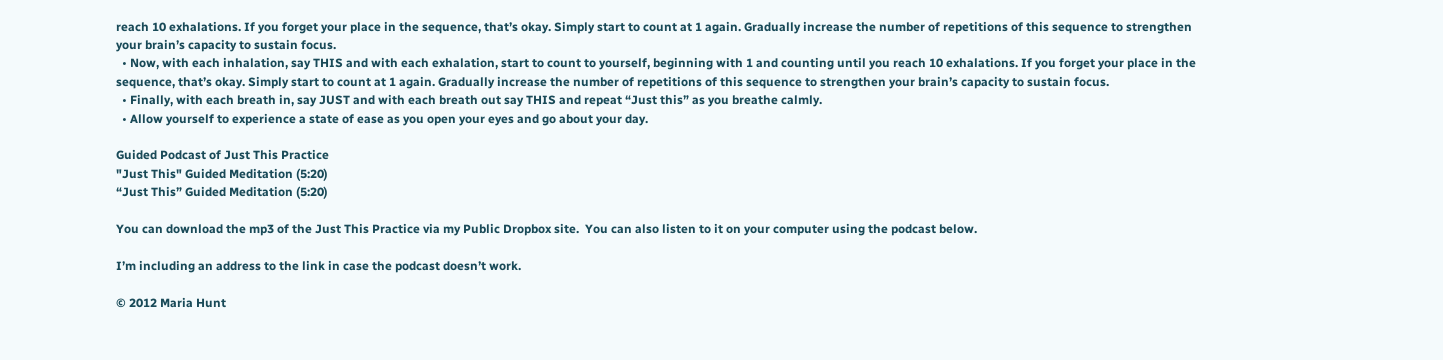reach 10 exhalations. If you forget your place in the sequence, that’s okay. Simply start to count at 1 again. Gradually increase the number of repetitions of this sequence to strengthen your brain’s capacity to sustain focus.
  • Now, with each inhalation, say THIS and with each exhalation, start to count to yourself, beginning with 1 and counting until you reach 10 exhalations. If you forget your place in the sequence, that’s okay. Simply start to count at 1 again. Gradually increase the number of repetitions of this sequence to strengthen your brain’s capacity to sustain focus.
  • Finally, with each breath in, say JUST and with each breath out say THIS and repeat “Just this” as you breathe calmly.
  • Allow yourself to experience a state of ease as you open your eyes and go about your day.

Guided Podcast of Just This Practice
"Just This" Guided Meditation (5:20)
“Just This” Guided Meditation (5:20)

You can download the mp3 of the Just This Practice via my Public Dropbox site.  You can also listen to it on your computer using the podcast below.

I’m including an address to the link in case the podcast doesn’t work.

© 2012 Maria Hunt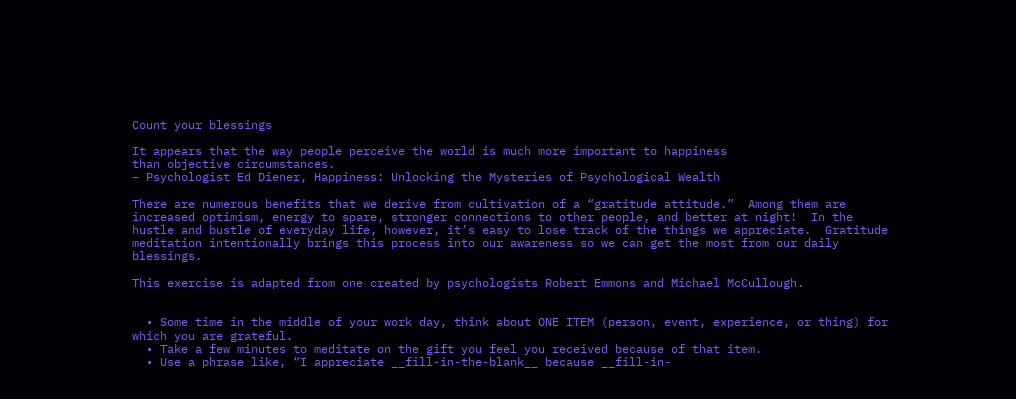Count your blessings

It appears that the way people perceive the world is much more important to happiness
than objective circumstances.
– Psychologist Ed Diener, Happiness: Unlocking the Mysteries of Psychological Wealth

There are numerous benefits that we derive from cultivation of a “gratitude attitude.”  Among them are increased optimism, energy to spare, stronger connections to other people, and better at night!  In the hustle and bustle of everyday life, however, it’s easy to lose track of the things we appreciate.  Gratitude meditation intentionally brings this process into our awareness so we can get the most from our daily blessings.

This exercise is adapted from one created by psychologists Robert Emmons and Michael McCullough.


  • Some time in the middle of your work day, think about ONE ITEM (person, event, experience, or thing) for which you are grateful.
  • Take a few minutes to meditate on the gift you feel you received because of that item.
  • Use a phrase like, “I appreciate __fill-in-the-blank__ because __fill-in-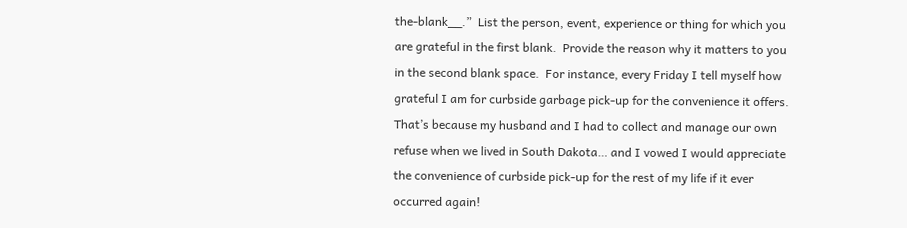the-blank__.”  List the person, event, experience or thing for which you are grateful in the first blank.  Provide the reason why it matters to you in the second blank space.  For instance, every Friday I tell myself how grateful I am for curbside garbage pick-up for the convenience it offers.  That’s because my husband and I had to collect and manage our own refuse when we lived in South Dakota… and I vowed I would appreciate the convenience of curbside pick-up for the rest of my life if it ever occurred again!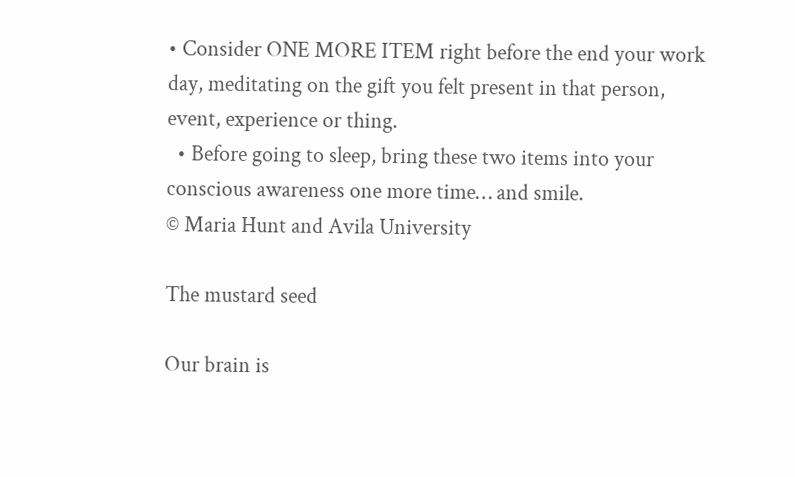• Consider ONE MORE ITEM right before the end your work day, meditating on the gift you felt present in that person, event, experience or thing.
  • Before going to sleep, bring these two items into your conscious awareness one more time… and smile.
© Maria Hunt and Avila University

The mustard seed

Our brain is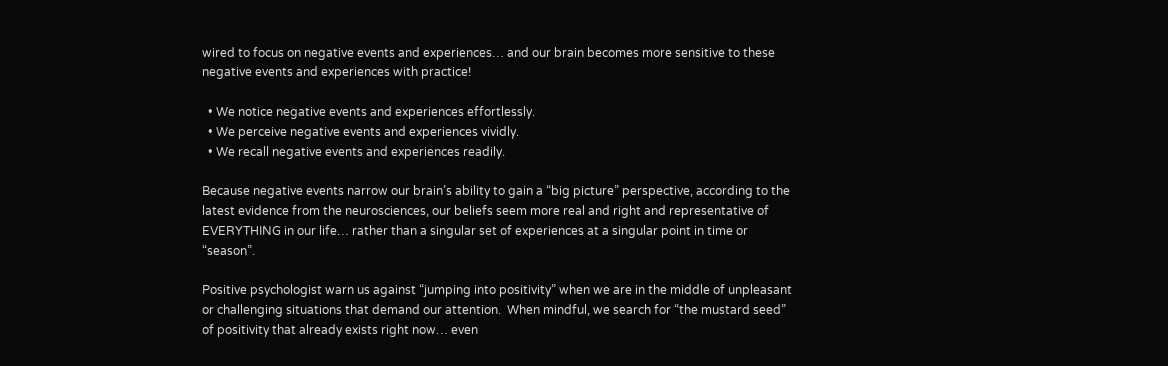wired to focus on negative events and experiences… and our brain becomes more sensitive to these negative events and experiences with practice!

  • We notice negative events and experiences effortlessly.
  • We perceive negative events and experiences vividly.
  • We recall negative events and experiences readily.

Because negative events narrow our brain’s ability to gain a “big picture” perspective, according to the latest evidence from the neurosciences, our beliefs seem more real and right and representative of EVERYTHING in our life… rather than a singular set of experiences at a singular point in time or “season”.

Positive psychologist warn us against “jumping into positivity” when we are in the middle of unpleasant or challenging situations that demand our attention.  When mindful, we search for “the mustard seed” of positivity that already exists right now… even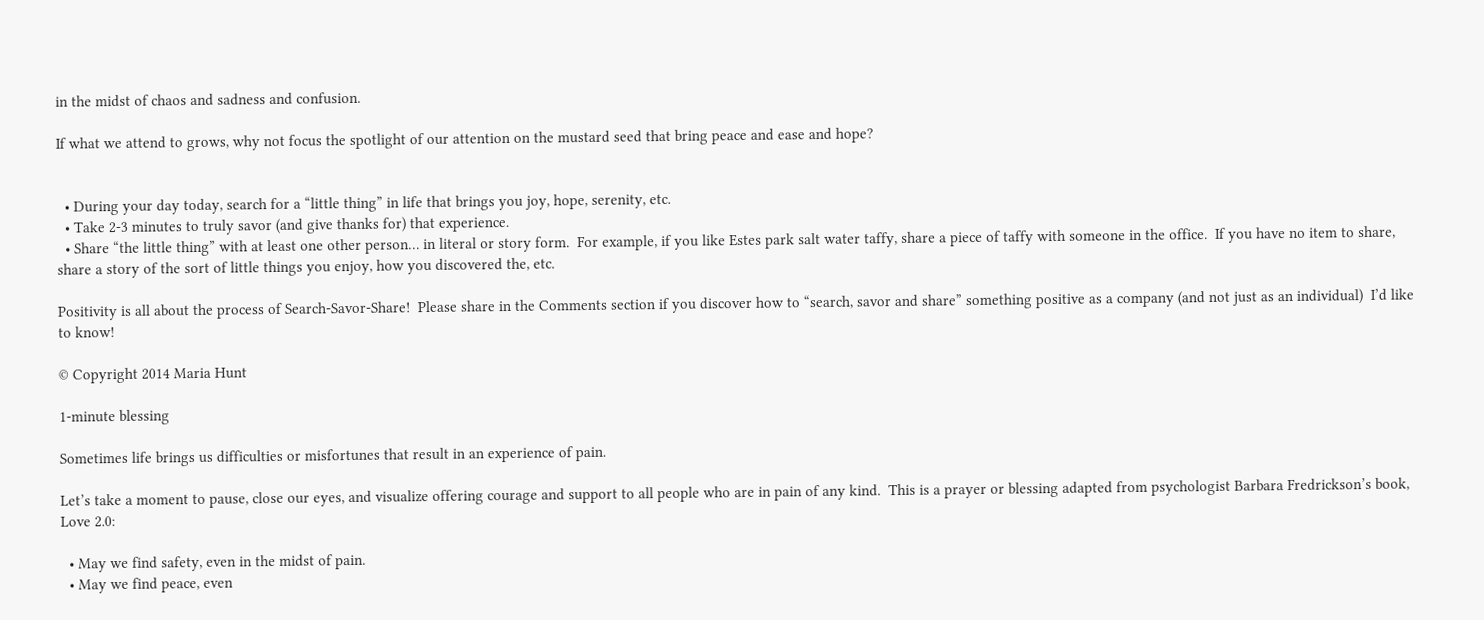in the midst of chaos and sadness and confusion.

If what we attend to grows, why not focus the spotlight of our attention on the mustard seed that bring peace and ease and hope?


  • During your day today, search for a “little thing” in life that brings you joy, hope, serenity, etc.
  • Take 2-3 minutes to truly savor (and give thanks for) that experience.
  • Share “the little thing” with at least one other person… in literal or story form.  For example, if you like Estes park salt water taffy, share a piece of taffy with someone in the office.  If you have no item to share, share a story of the sort of little things you enjoy, how you discovered the, etc.

Positivity is all about the process of Search-Savor-Share!  Please share in the Comments section if you discover how to “search, savor and share” something positive as a company (and not just as an individual)  I’d like to know!

© Copyright 2014 Maria Hunt

1-minute blessing

Sometimes life brings us difficulties or misfortunes that result in an experience of pain.

Let’s take a moment to pause, close our eyes, and visualize offering courage and support to all people who are in pain of any kind.  This is a prayer or blessing adapted from psychologist Barbara Fredrickson’s book, Love 2.0:

  • May we find safety, even in the midst of pain.
  • May we find peace, even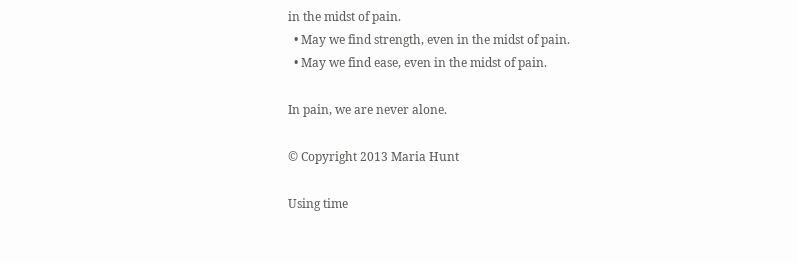in the midst of pain.
  • May we find strength, even in the midst of pain.
  • May we find ease, even in the midst of pain.

In pain, we are never alone.

© Copyright 2013 Maria Hunt

Using time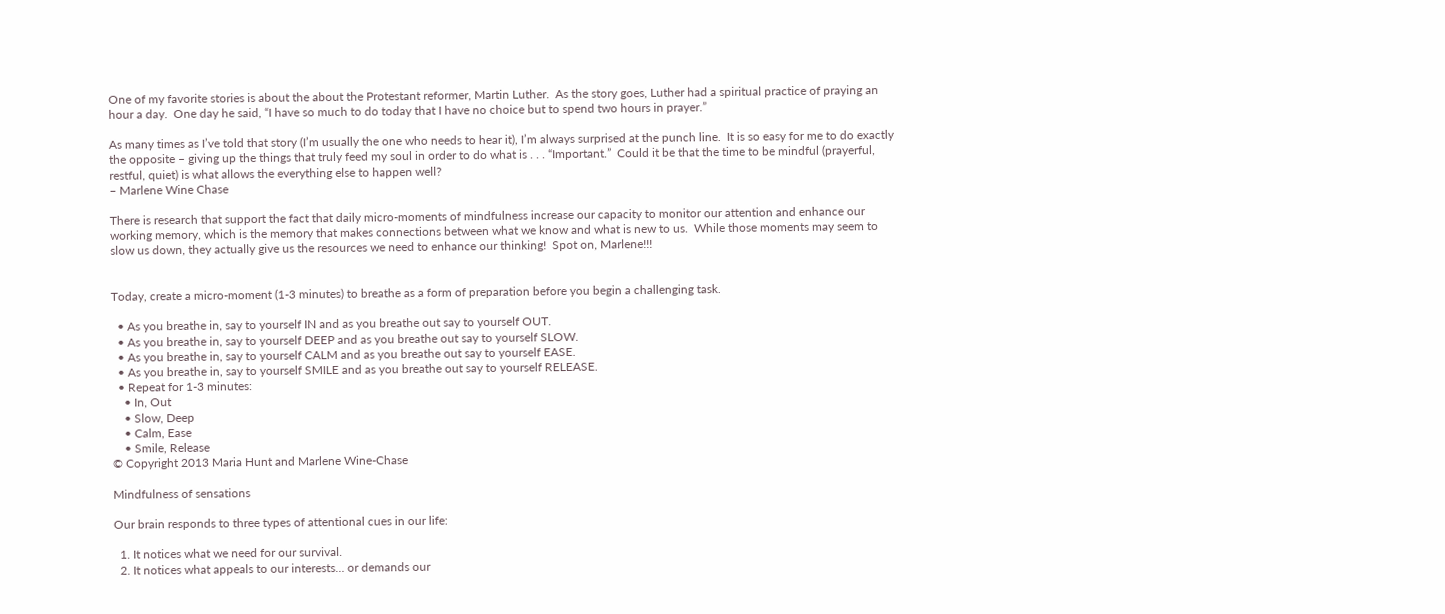One of my favorite stories is about the about the Protestant reformer, Martin Luther.  As the story goes, Luther had a spiritual practice of praying an hour a day.  One day he said, “I have so much to do today that I have no choice but to spend two hours in prayer.”

As many times as I’ve told that story (I’m usually the one who needs to hear it), I’m always surprised at the punch line.  It is so easy for me to do exactly the opposite – giving up the things that truly feed my soul in order to do what is . . . “Important.”  Could it be that the time to be mindful (prayerful, restful, quiet) is what allows the everything else to happen well?
– Marlene Wine Chase

There is research that support the fact that daily micro-moments of mindfulness increase our capacity to monitor our attention and enhance our working memory, which is the memory that makes connections between what we know and what is new to us.  While those moments may seem to slow us down, they actually give us the resources we need to enhance our thinking!  Spot on, Marlene!!!


Today, create a micro-moment (1-3 minutes) to breathe as a form of preparation before you begin a challenging task.

  • As you breathe in, say to yourself IN and as you breathe out say to yourself OUT.
  • As you breathe in, say to yourself DEEP and as you breathe out say to yourself SLOW.
  • As you breathe in, say to yourself CALM and as you breathe out say to yourself EASE.
  • As you breathe in, say to yourself SMILE and as you breathe out say to yourself RELEASE.
  • Repeat for 1-3 minutes:
    • In, Out
    • Slow, Deep
    • Calm, Ease
    • Smile, Release
© Copyright 2013 Maria Hunt and Marlene Wine-Chase

Mindfulness of sensations

Our brain responds to three types of attentional cues in our life:

  1. It notices what we need for our survival.
  2. It notices what appeals to our interests… or demands our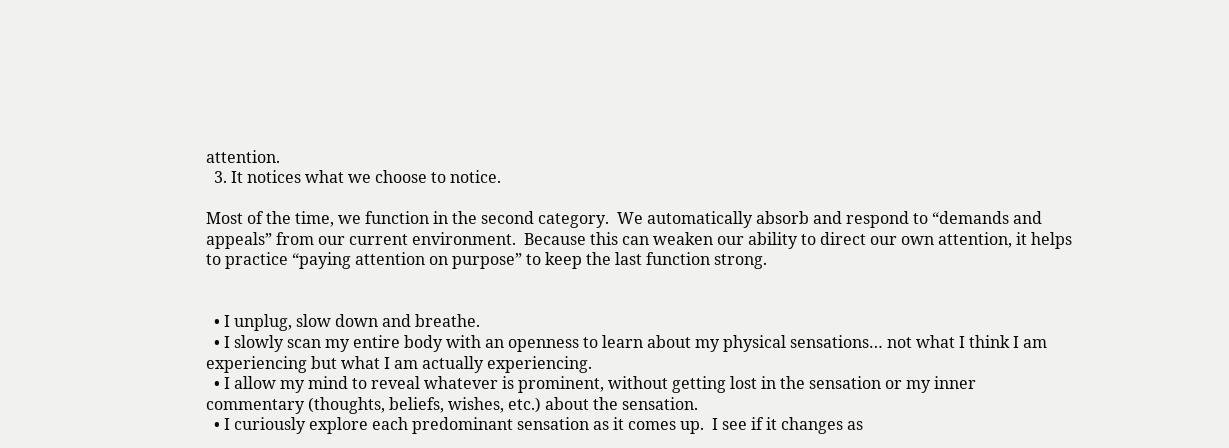attention.
  3. It notices what we choose to notice.

Most of the time, we function in the second category.  We automatically absorb and respond to “demands and appeals” from our current environment.  Because this can weaken our ability to direct our own attention, it helps to practice “paying attention on purpose” to keep the last function strong.


  • I unplug, slow down and breathe.
  • I slowly scan my entire body with an openness to learn about my physical sensations… not what I think I am experiencing but what I am actually experiencing.
  • I allow my mind to reveal whatever is prominent, without getting lost in the sensation or my inner commentary (thoughts, beliefs, wishes, etc.) about the sensation.
  • I curiously explore each predominant sensation as it comes up.  I see if it changes as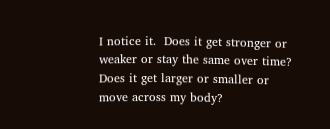I notice it.  Does it get stronger or weaker or stay the same over time?  Does it get larger or smaller or move across my body?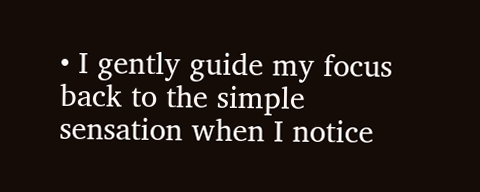• I gently guide my focus back to the simple sensation when I notice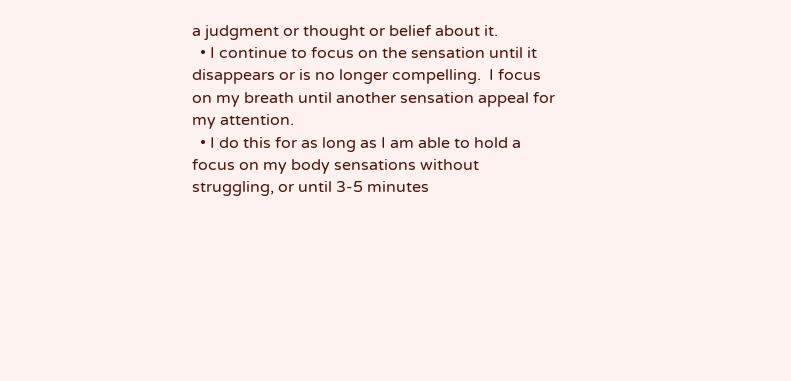a judgment or thought or belief about it.
  • I continue to focus on the sensation until it disappears or is no longer compelling.  I focus on my breath until another sensation appeal for my attention.
  • I do this for as long as I am able to hold a focus on my body sensations without struggling, or until 3-5 minutes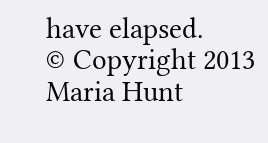have elapsed.
© Copyright 2013 Maria Hunt